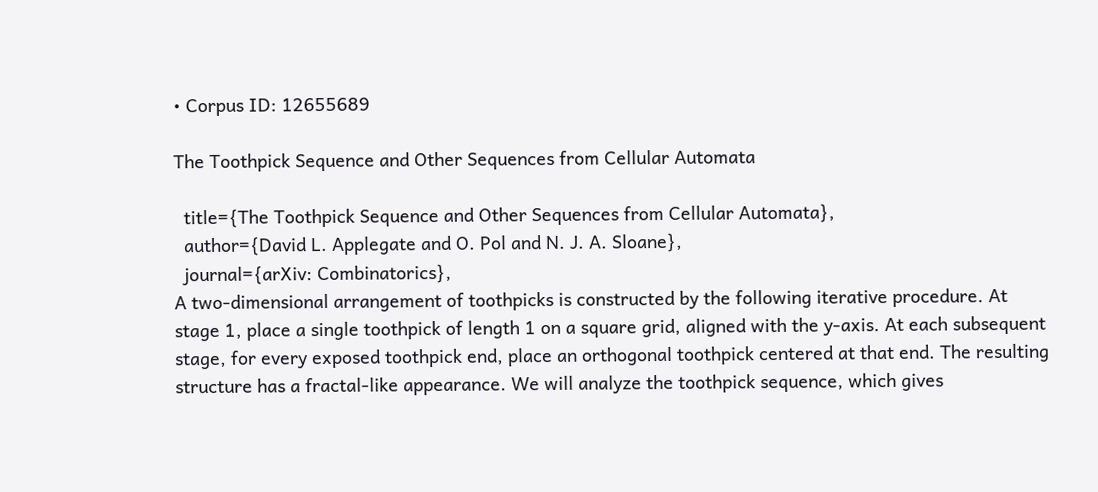• Corpus ID: 12655689

The Toothpick Sequence and Other Sequences from Cellular Automata

  title={The Toothpick Sequence and Other Sequences from Cellular Automata},
  author={David L. Applegate and O. Pol and N. J. A. Sloane},
  journal={arXiv: Combinatorics},
A two-dimensional arrangement of toothpicks is constructed by the following iterative procedure. At stage 1, place a single toothpick of length 1 on a square grid, aligned with the y-axis. At each subsequent stage, for every exposed toothpick end, place an orthogonal toothpick centered at that end. The resulting structure has a fractal-like appearance. We will analyze the toothpick sequence, which gives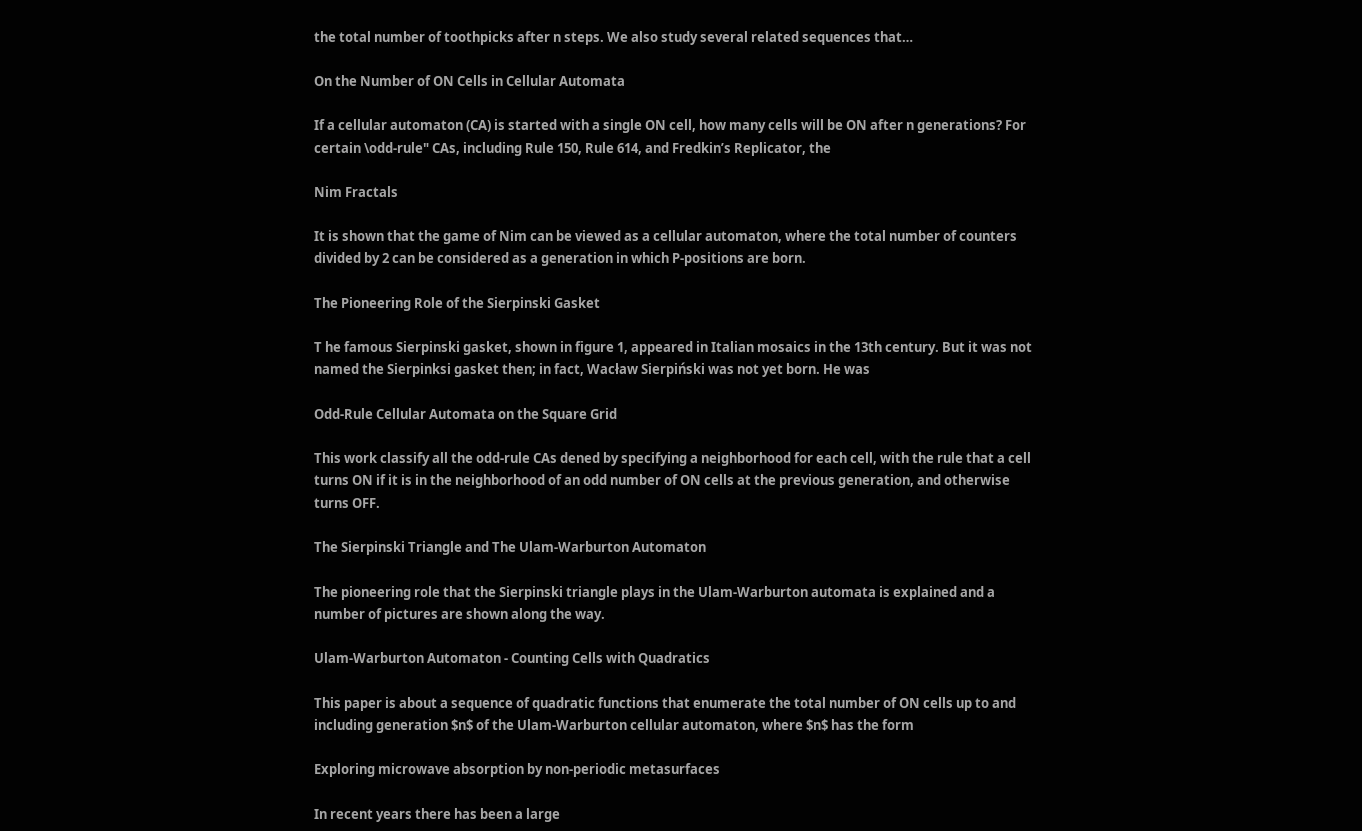the total number of toothpicks after n steps. We also study several related sequences that…

On the Number of ON Cells in Cellular Automata

If a cellular automaton (CA) is started with a single ON cell, how many cells will be ON after n generations? For certain \odd-rule" CAs, including Rule 150, Rule 614, and Fredkin’s Replicator, the

Nim Fractals

It is shown that the game of Nim can be viewed as a cellular automaton, where the total number of counters divided by 2 can be considered as a generation in which P-positions are born.

The Pioneering Role of the Sierpinski Gasket

T he famous Sierpinski gasket, shown in figure 1, appeared in Italian mosaics in the 13th century. But it was not named the Sierpinksi gasket then; in fact, Wacław Sierpiński was not yet born. He was

Odd-Rule Cellular Automata on the Square Grid

This work classify all the odd-rule CAs dened by specifying a neighborhood for each cell, with the rule that a cell turns ON if it is in the neighborhood of an odd number of ON cells at the previous generation, and otherwise turns OFF.

The Sierpinski Triangle and The Ulam-Warburton Automaton

The pioneering role that the Sierpinski triangle plays in the Ulam-Warburton automata is explained and a number of pictures are shown along the way.

Ulam-Warburton Automaton - Counting Cells with Quadratics

This paper is about a sequence of quadratic functions that enumerate the total number of ON cells up to and including generation $n$ of the Ulam-Warburton cellular automaton, where $n$ has the form

Exploring microwave absorption by non-periodic metasurfaces

In recent years there has been a large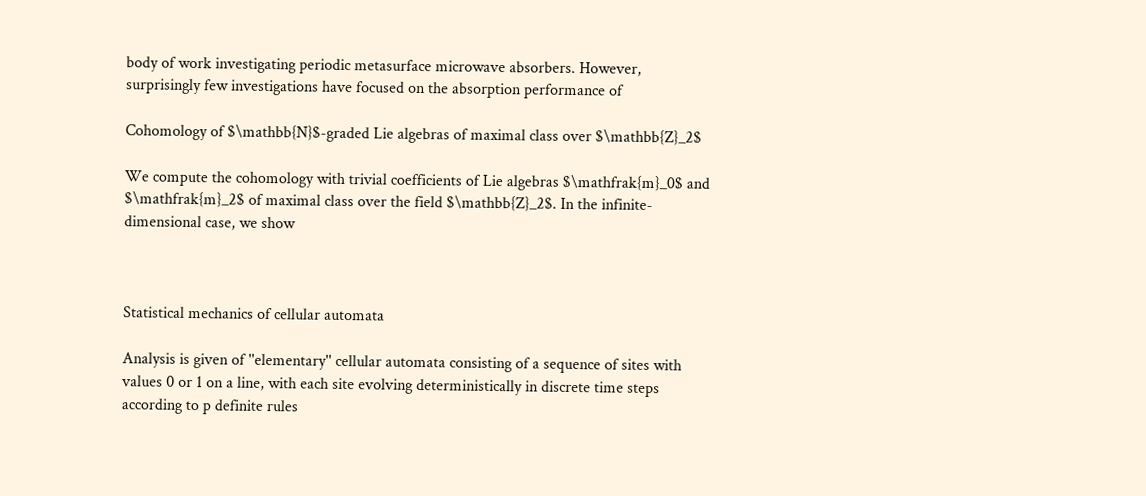body of work investigating periodic metasurface microwave absorbers. However, surprisingly few investigations have focused on the absorption performance of

Cohomology of $\mathbb{N}$-graded Lie algebras of maximal class over $\mathbb{Z}_2$

We compute the cohomology with trivial coefficients of Lie algebras $\mathfrak{m}_0$ and $\mathfrak{m}_2$ of maximal class over the field $\mathbb{Z}_2$. In the infinite-dimensional case, we show



Statistical mechanics of cellular automata

Analysis is given of ''elementary'' cellular automata consisting of a sequence of sites with values 0 or 1 on a line, with each site evolving deterministically in discrete time steps according to p definite rules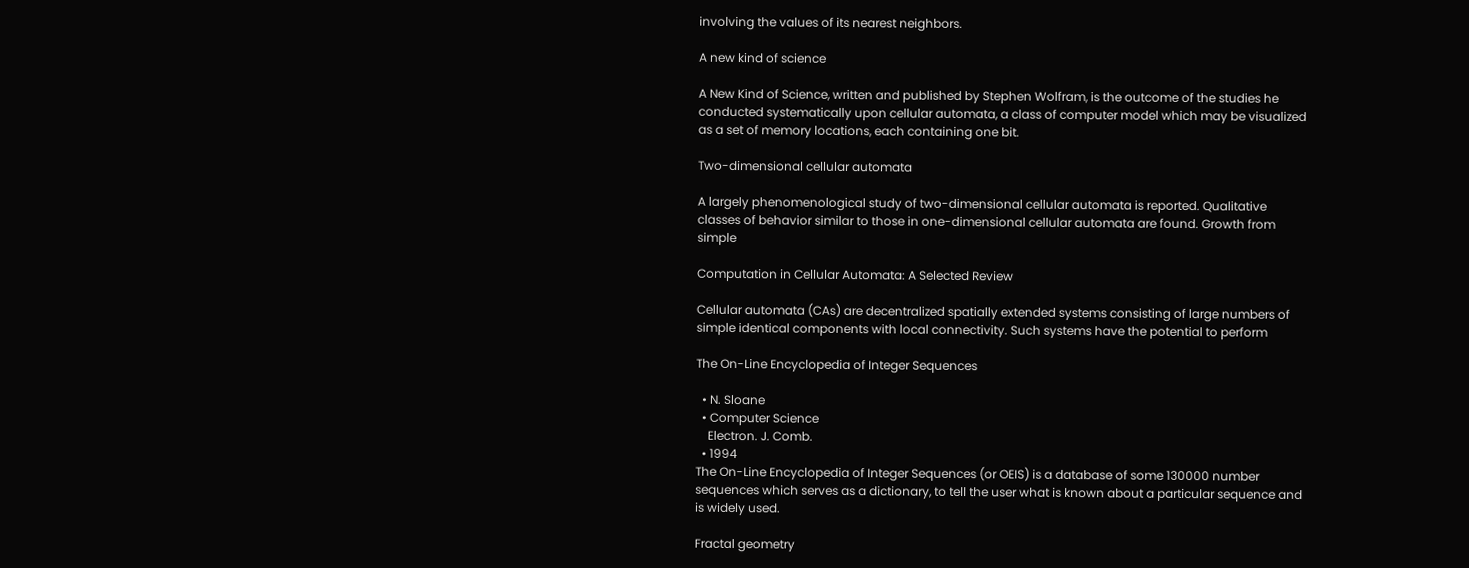involving the values of its nearest neighbors.

A new kind of science

A New Kind of Science, written and published by Stephen Wolfram, is the outcome of the studies he conducted systematically upon cellular automata, a class of computer model which may be visualized as a set of memory locations, each containing one bit.

Two-dimensional cellular automata

A largely phenomenological study of two-dimensional cellular automata is reported. Qualitative classes of behavior similar to those in one-dimensional cellular automata are found. Growth from simple

Computation in Cellular Automata: A Selected Review

Cellular automata (CAs) are decentralized spatially extended systems consisting of large numbers of simple identical components with local connectivity. Such systems have the potential to perform

The On-Line Encyclopedia of Integer Sequences

  • N. Sloane
  • Computer Science
    Electron. J. Comb.
  • 1994
The On-Line Encyclopedia of Integer Sequences (or OEIS) is a database of some 130000 number sequences which serves as a dictionary, to tell the user what is known about a particular sequence and is widely used.

Fractal geometry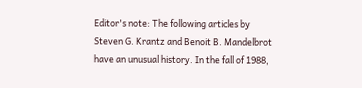Editor's note: The following articles by Steven G. Krantz and Benoit B. Mandelbrot have an unusual history. In the fall of 1988,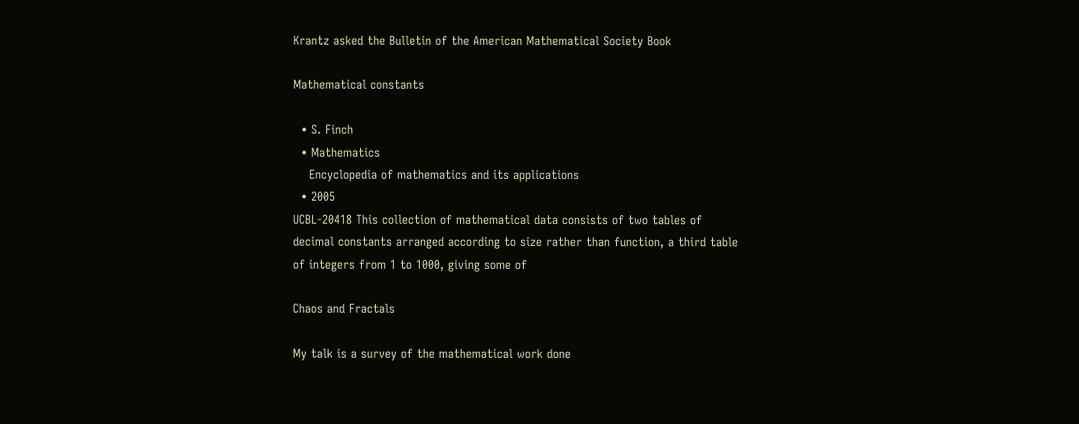Krantz asked the Bulletin of the American Mathematical Society Book

Mathematical constants

  • S. Finch
  • Mathematics
    Encyclopedia of mathematics and its applications
  • 2005
UCBL-20418 This collection of mathematical data consists of two tables of decimal constants arranged according to size rather than function, a third table of integers from 1 to 1000, giving some of

Chaos and Fractals

My talk is a survey of the mathematical work done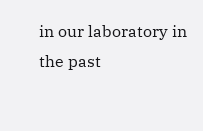in our laboratory in the past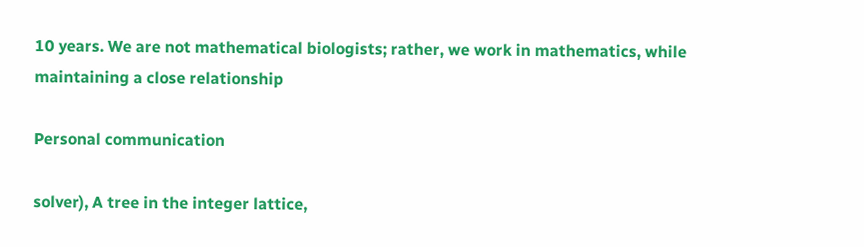10 years. We are not mathematical biologists; rather, we work in mathematics, while maintaining a close relationship

Personal communication

solver), A tree in the integer lattice,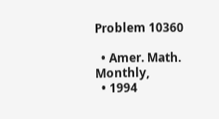Problem 10360

  • Amer. Math. Monthly,
  • 1994